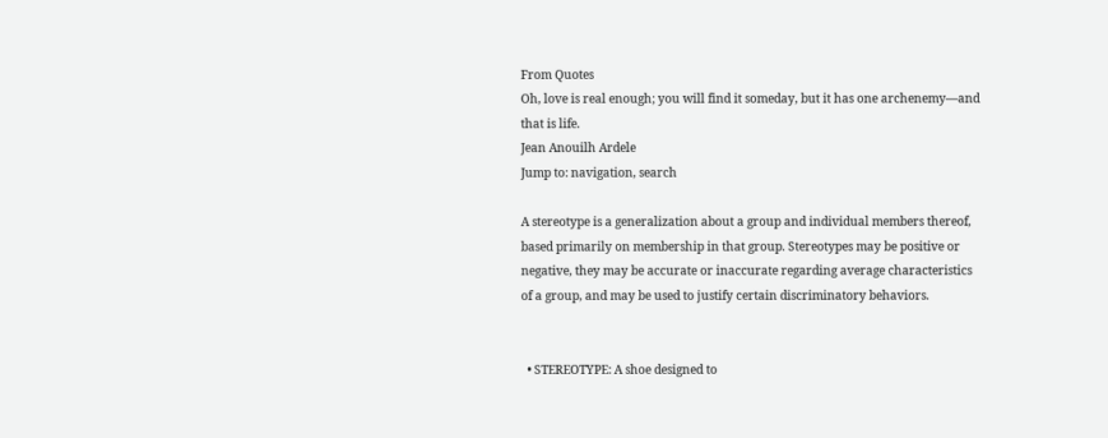From Quotes
Oh, love is real enough; you will find it someday, but it has one archenemy—and that is life.
Jean Anouilh Ardele
Jump to: navigation, search

A stereotype is a generalization about a group and individual members thereof, based primarily on membership in that group. Stereotypes may be positive or negative, they may be accurate or inaccurate regarding average characteristics of a group, and may be used to justify certain discriminatory behaviors.


  • STEREOTYPE: A shoe designed to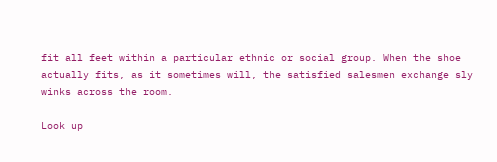fit all feet within a particular ethnic or social group. When the shoe actually fits, as it sometimes will, the satisfied salesmen exchange sly winks across the room.

Look up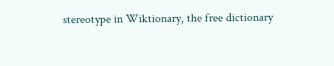stereotype in Wiktionary, the free dictionary